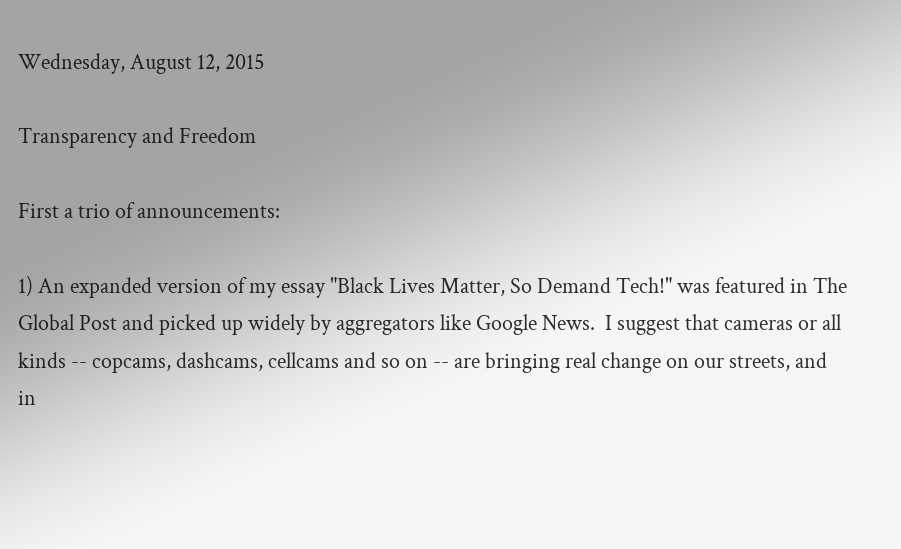Wednesday, August 12, 2015

Transparency and Freedom

First a trio of announcements:

1) An expanded version of my essay "Black Lives Matter, So Demand Tech!" was featured in The Global Post and picked up widely by aggregators like Google News.  I suggest that cameras or all kinds -- copcams, dashcams, cellcams and so on -- are bringing real change on our streets, and in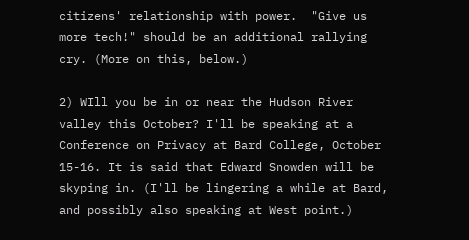citizens' relationship with power.  "Give us more tech!" should be an additional rallying cry. (More on this, below.)

2) WIll you be in or near the Hudson River valley this October? I'll be speaking at a Conference on Privacy at Bard College, October 15-16. It is said that Edward Snowden will be skyping in. (I'll be lingering a while at Bard, and possibly also speaking at West point.)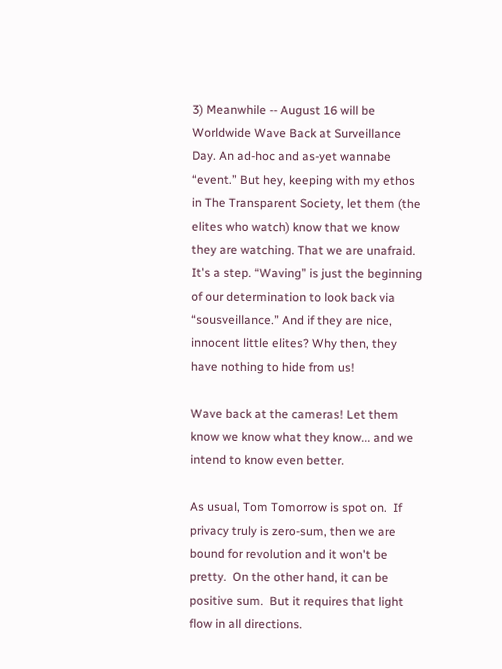3) Meanwhile -- August 16 will be Worldwide Wave Back at Surveillance Day. An ad-hoc and as-yet wannabe “event.” But hey, keeping with my ethos in The Transparent Society, let them (the elites who watch) know that we know they are watching. That we are unafraid. It's a step. “Waving” is just the beginning of our determination to look back via “sousveillance.” And if they are nice, innocent little elites? Why then, they have nothing to hide from us!

Wave back at the cameras! Let them know we know what they know... and we intend to know even better.

As usual, Tom Tomorrow is spot on.  If privacy truly is zero-sum, then we are bound for revolution and it won't be pretty.  On the other hand, it can be positive sum.  But it requires that light flow in all directions.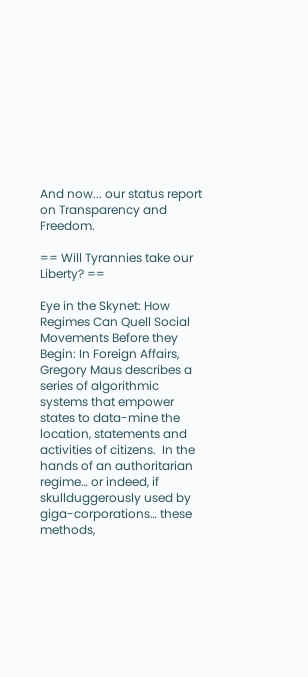And now... our status report on Transparency and Freedom.

== Will Tyrannies take our Liberty? ==

Eye in the Skynet: How Regimes Can Quell Social Movements Before they Begin: In Foreign Affairs, Gregory Maus describes a series of algorithmic systems that empower states to data-mine the location, statements and activities of citizens.  In the hands of an authoritarian regime… or indeed, if skullduggerously used by giga-corporations… these methods,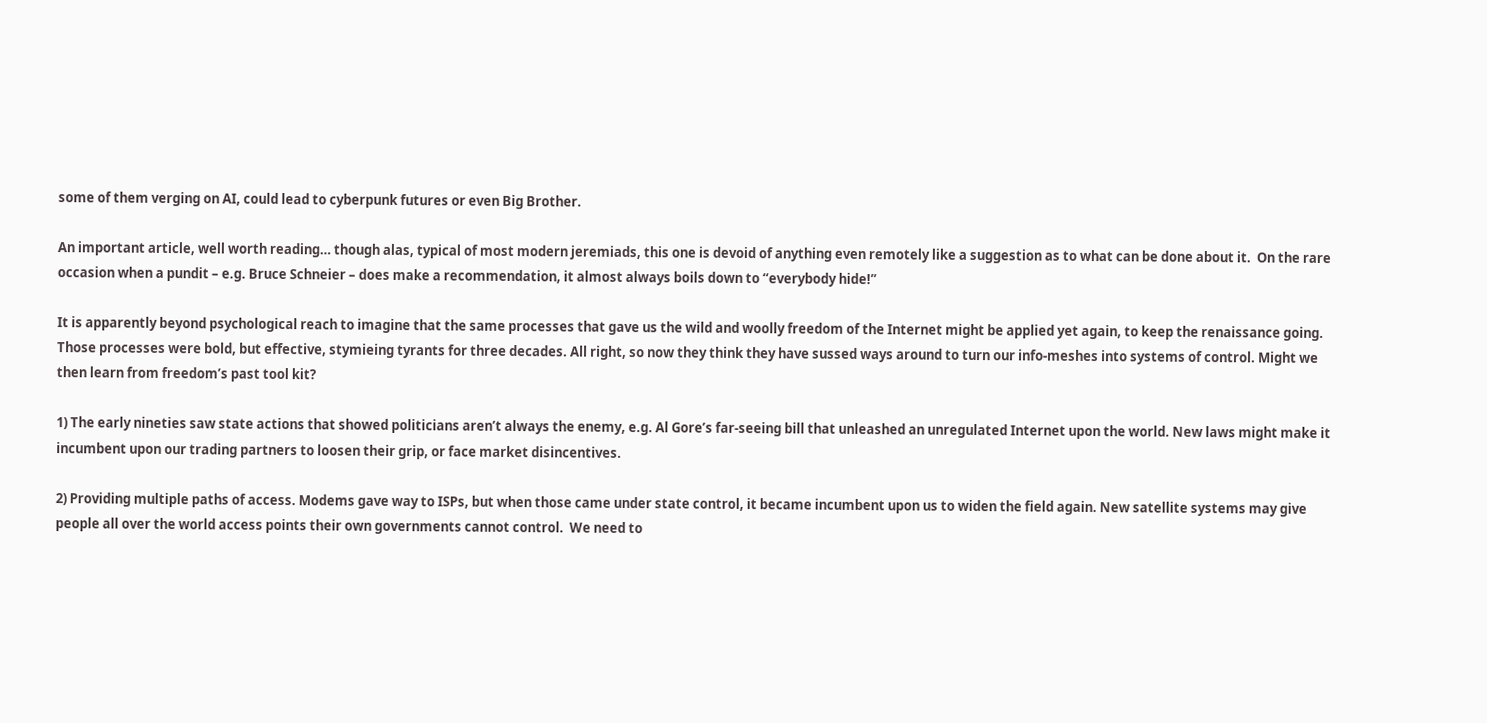some of them verging on AI, could lead to cyberpunk futures or even Big Brother.

An important article, well worth reading… though alas, typical of most modern jeremiads, this one is devoid of anything even remotely like a suggestion as to what can be done about it.  On the rare occasion when a pundit – e.g. Bruce Schneier – does make a recommendation, it almost always boils down to “everybody hide!”

It is apparently beyond psychological reach to imagine that the same processes that gave us the wild and woolly freedom of the Internet might be applied yet again, to keep the renaissance going. Those processes were bold, but effective, stymieing tyrants for three decades. All right, so now they think they have sussed ways around to turn our info-meshes into systems of control. Might we then learn from freedom’s past tool kit?

1) The early nineties saw state actions that showed politicians aren’t always the enemy, e.g. Al Gore’s far-seeing bill that unleashed an unregulated Internet upon the world. New laws might make it incumbent upon our trading partners to loosen their grip, or face market disincentives.

2) Providing multiple paths of access. Modems gave way to ISPs, but when those came under state control, it became incumbent upon us to widen the field again. New satellite systems may give people all over the world access points their own governments cannot control.  We need to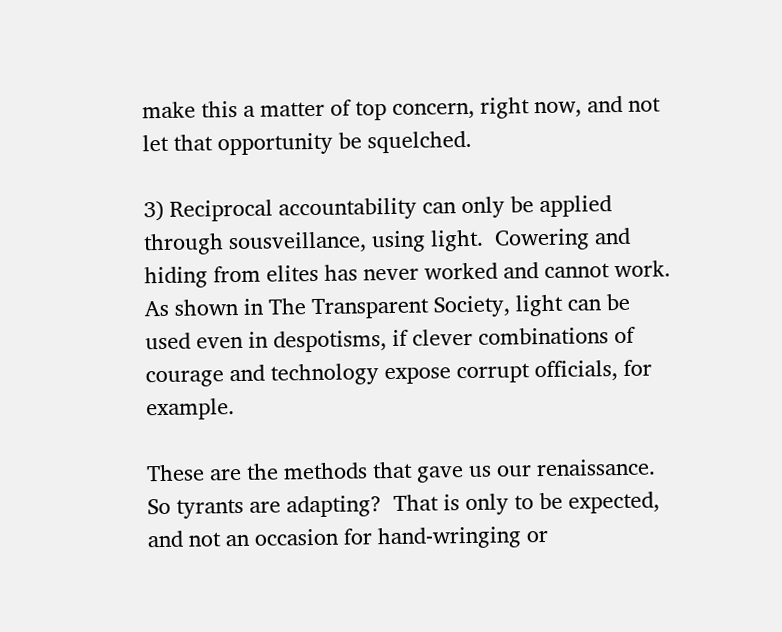make this a matter of top concern, right now, and not let that opportunity be squelched.

3) Reciprocal accountability can only be applied through sousveillance, using light.  Cowering and hiding from elites has never worked and cannot work. As shown in The Transparent Society, light can be used even in despotisms, if clever combinations of courage and technology expose corrupt officials, for example.

These are the methods that gave us our renaissance.  So tyrants are adapting?  That is only to be expected, and not an occasion for hand-wringing or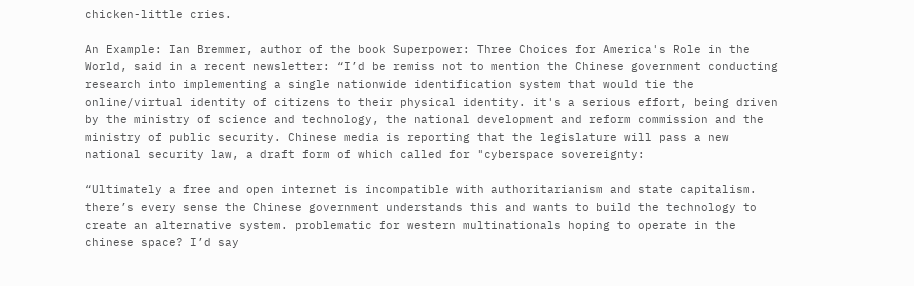chicken-little cries.

An Example: Ian Bremmer, author of the book Superpower: Three Choices for America's Role in the World, said in a recent newsletter: “I’d be remiss not to mention the Chinese government conducting research into implementing a single nationwide identification system that would tie the online/virtual identity of citizens to their physical identity. it's a serious effort, being driven by the ministry of science and technology, the national development and reform commission and the ministry of public security. Chinese media is reporting that the legislature will pass a new national security law, a draft form of which called for "cyberspace sovereignty:

“Ultimately a free and open internet is incompatible with authoritarianism and state capitalism. there’s every sense the Chinese government understands this and wants to build the technology to create an alternative system. problematic for western multinationals hoping to operate in the chinese space? I’d say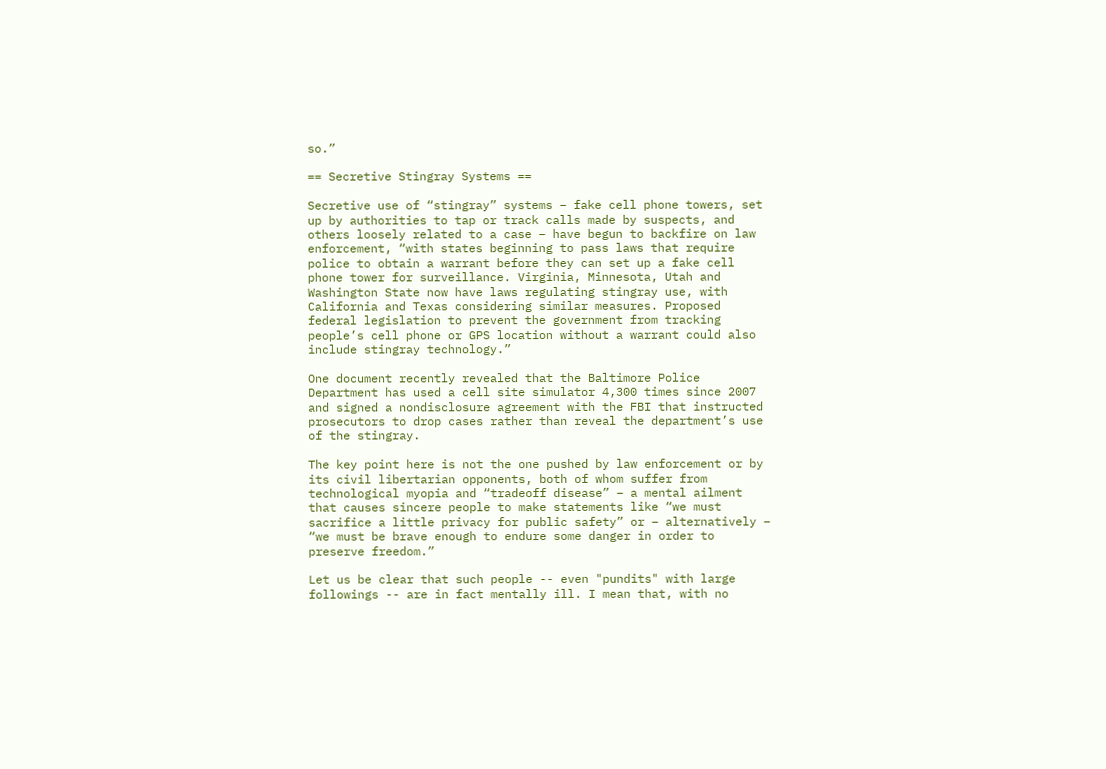so.”

== Secretive Stingray Systems ==

Secretive use of “stingray” systems – fake cell phone towers, set up by authorities to tap or track calls made by suspects, and others loosely related to a case – have begun to backfire on law enforcement, “with states beginning to pass laws that require police to obtain a warrant before they can set up a fake cell phone tower for surveillance. Virginia, Minnesota, Utah and Washington State now have laws regulating stingray use, with California and Texas considering similar measures. Proposed federal legislation to prevent the government from tracking people’s cell phone or GPS location without a warrant could also include stingray technology.”

One document recently revealed that the Baltimore Police Department has used a cell site simulator 4,300 times since 2007 and signed a nondisclosure agreement with the FBI that instructed prosecutors to drop cases rather than reveal the department’s use of the stingray.

The key point here is not the one pushed by law enforcement or by its civil libertarian opponents, both of whom suffer from technological myopia and “tradeoff disease” – a mental ailment that causes sincere people to make statements like “we must sacrifice a little privacy for public safety” or – alternatively – “we must be brave enough to endure some danger in order to preserve freedom.”

Let us be clear that such people -- even "pundits" with large followings -- are in fact mentally ill. I mean that, with no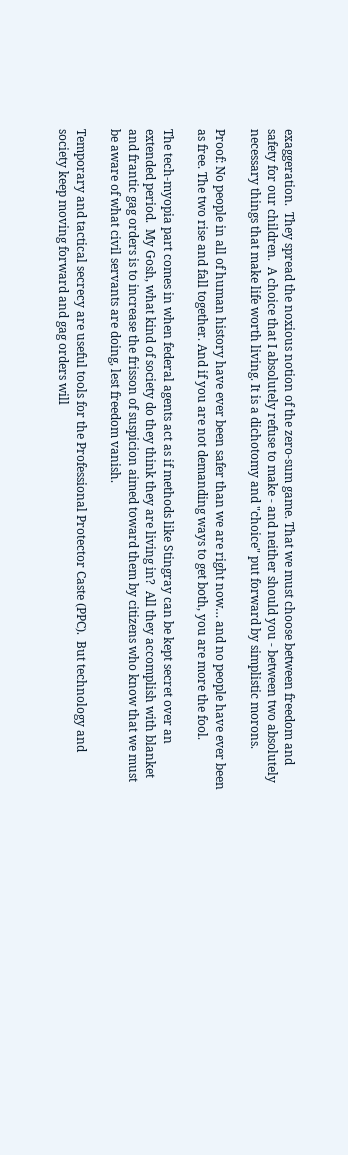exaggeration.  They spread the noxious notion of the zero-sum game. That we must choose between freedom and safety for our children.  A choice that I absolutely refuse to make - and neither should you - between two absolutely necessary things that make life worth living. It is a dichotomy and "choice" put forward by simplistic morons.

Proof: No people in all of human history have ever been safer than we are right now… and no people have ever been as free. The two rise and fall together. And if you are not demanding ways to get both, you are more the fool.

The tech-myopia part comes in when federal agents act as if methods like Stingray can be kept secret over an extended period.  My Gosh, what kind of society do they think they are living in?  All they accomplish with blanket and frantic gag orders is to increase the frisson of suspicion aimed toward them by citizens who know that we must be aware of what civil servants are doing, lest freedom vanish.

Temporary and tactical secrecy are useful tools for the Professional Protector Caste (PPC).  But technology and society keep moving forward and gag orders will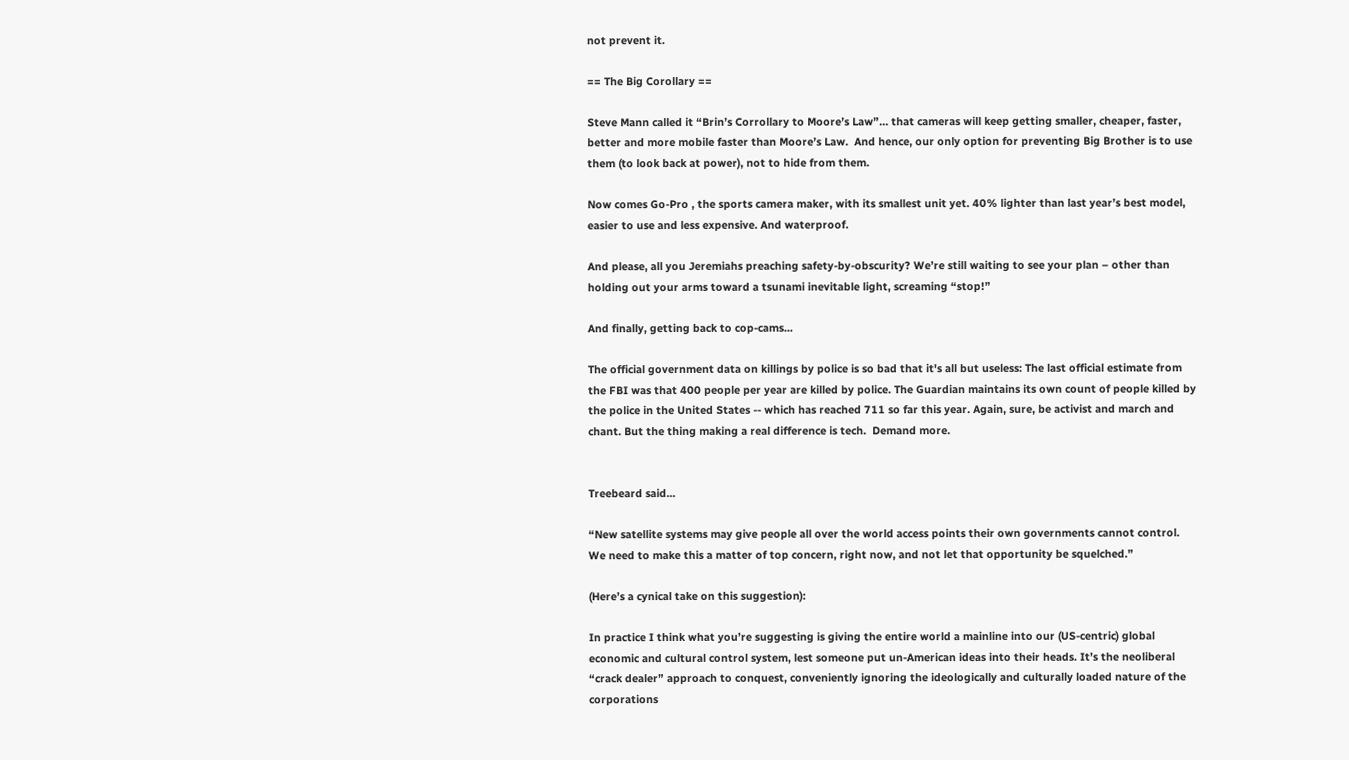not prevent it.

== The Big Corollary ==

Steve Mann called it “Brin’s Corrollary to Moore’s Law”… that cameras will keep getting smaller, cheaper, faster, better and more mobile faster than Moore’s Law.  And hence, our only option for preventing Big Brother is to use them (to look back at power), not to hide from them.

Now comes Go-Pro , the sports camera maker, with its smallest unit yet. 40% lighter than last year’s best model, easier to use and less expensive. And waterproof.

And please, all you Jeremiahs preaching safety-by-obscurity? We’re still waiting to see your plan – other than holding out your arms toward a tsunami inevitable light, screaming “stop!”

And finally, getting back to cop-cams...

The official government data on killings by police is so bad that it's all but useless: The last official estimate from the FBI was that 400 people per year are killed by police. The Guardian maintains its own count of people killed by the police in the United States -- which has reached 711 so far this year. Again, sure, be activist and march and chant. But the thing making a real difference is tech.  Demand more.


Treebeard said...

“New satellite systems may give people all over the world access points their own governments cannot control. We need to make this a matter of top concern, right now, and not let that opportunity be squelched.”

(Here’s a cynical take on this suggestion):

In practice I think what you’re suggesting is giving the entire world a mainline into our (US-centric) global economic and cultural control system, lest someone put un-American ideas into their heads. It’s the neoliberal “crack dealer” approach to conquest, conveniently ignoring the ideologically and culturally loaded nature of the corporations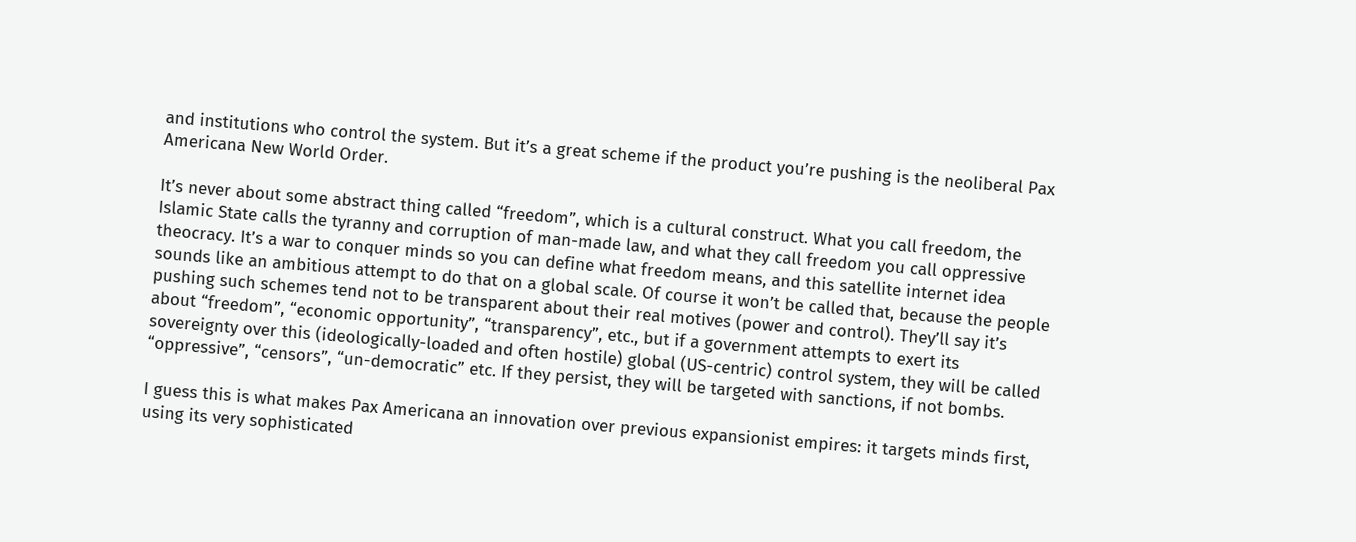and institutions who control the system. But it’s a great scheme if the product you’re pushing is the neoliberal Pax Americana New World Order.

It’s never about some abstract thing called “freedom”, which is a cultural construct. What you call freedom, the Islamic State calls the tyranny and corruption of man-made law, and what they call freedom you call oppressive theocracy. It’s a war to conquer minds so you can define what freedom means, and this satellite internet idea sounds like an ambitious attempt to do that on a global scale. Of course it won’t be called that, because the people pushing such schemes tend not to be transparent about their real motives (power and control). They’ll say it’s about “freedom”, “economic opportunity”, “transparency”, etc., but if a government attempts to exert its sovereignty over this (ideologically-loaded and often hostile) global (US-centric) control system, they will be called “oppressive”, “censors”, “un-democratic” etc. If they persist, they will be targeted with sanctions, if not bombs.

I guess this is what makes Pax Americana an innovation over previous expansionist empires: it targets minds first, using its very sophisticated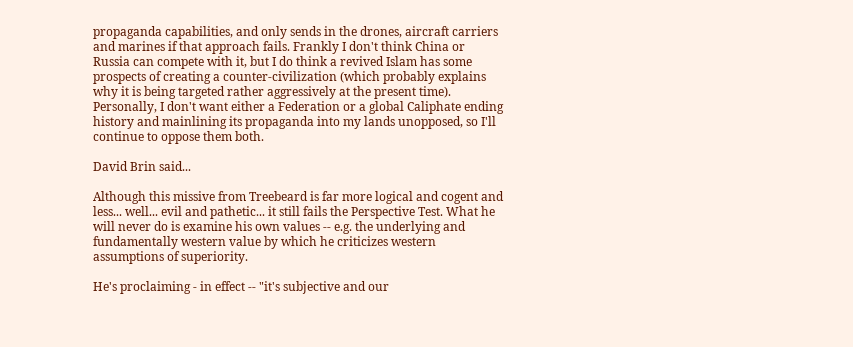propaganda capabilities, and only sends in the drones, aircraft carriers and marines if that approach fails. Frankly I don't think China or Russia can compete with it, but I do think a revived Islam has some prospects of creating a counter-civilization (which probably explains why it is being targeted rather aggressively at the present time). Personally, I don't want either a Federation or a global Caliphate ending history and mainlining its propaganda into my lands unopposed, so I'll continue to oppose them both.

David Brin said...

Although this missive from Treebeard is far more logical and cogent and less... well... evil and pathetic... it still fails the Perspective Test. What he will never do is examine his own values -- e.g. the underlying and fundamentally western value by which he criticizes western assumptions of superiority.

He's proclaiming - in effect -- "it's subjective and our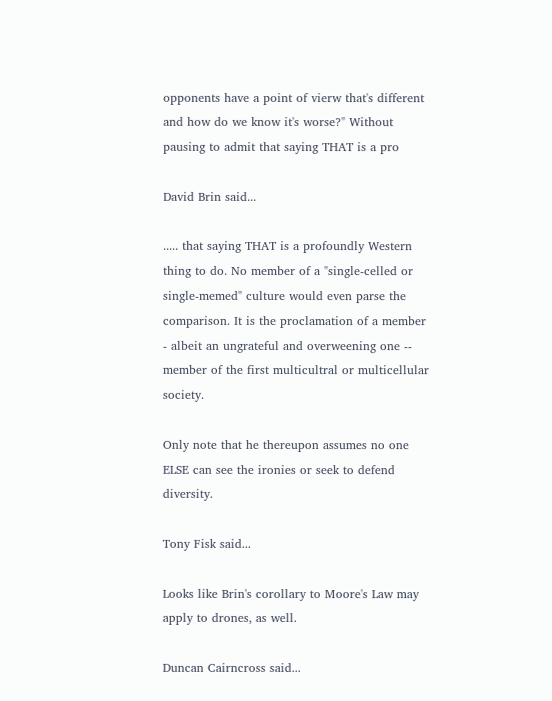opponents have a point of vierw that's different and how do we know it's worse?" Without pausing to admit that saying THAT is a pro

David Brin said...

..... that saying THAT is a profoundly Western thing to do. No member of a "single-celled or single-memed" culture would even parse the comparison. It is the proclamation of a member - albeit an ungrateful and overweening one -- member of the first multicultral or multicellular society.

Only note that he thereupon assumes no one ELSE can see the ironies or seek to defend diversity.

Tony Fisk said...

Looks like Brin's corollary to Moore's Law may apply to drones, as well.

Duncan Cairncross said...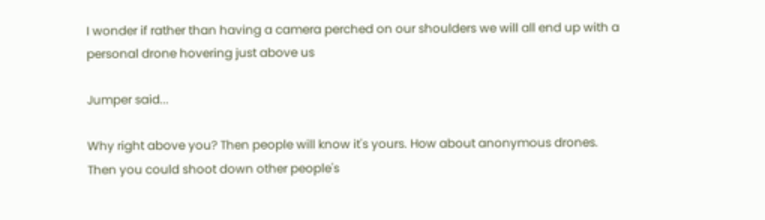I wonder if rather than having a camera perched on our shoulders we will all end up with a personal drone hovering just above us

Jumper said...

Why right above you? Then people will know it's yours. How about anonymous drones. Then you could shoot down other people's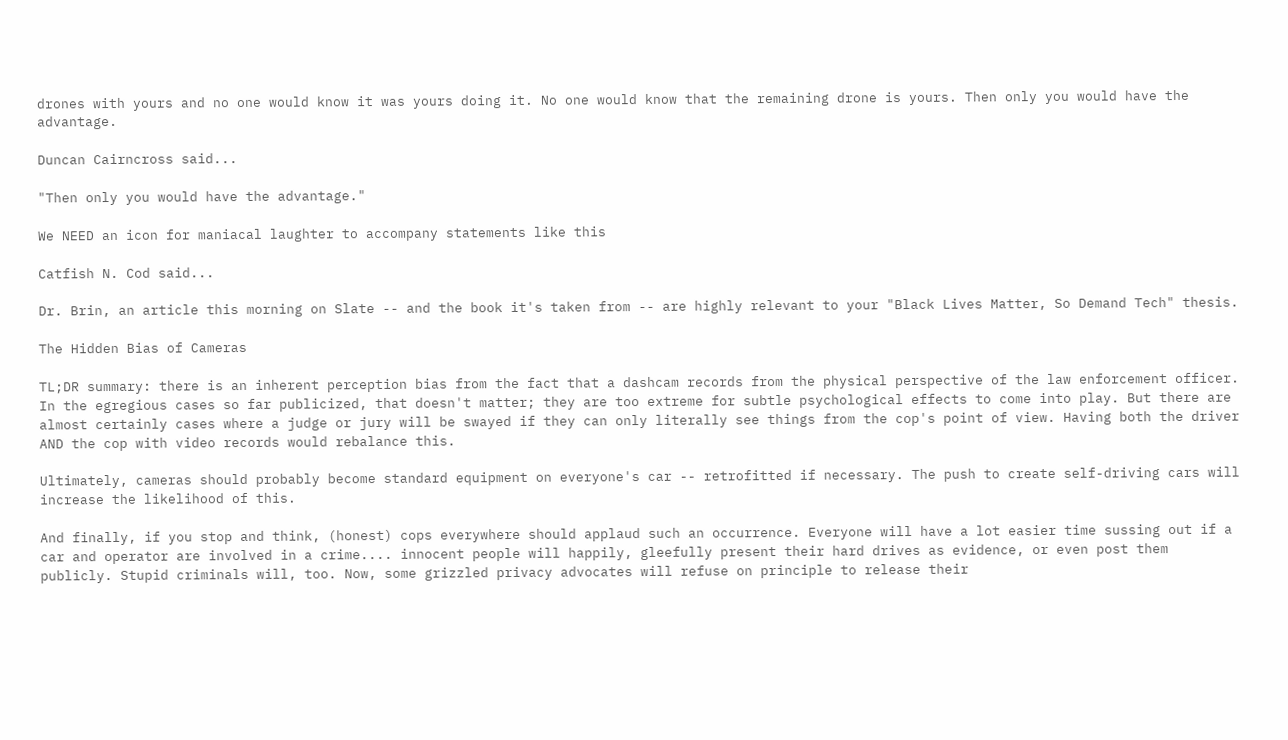drones with yours and no one would know it was yours doing it. No one would know that the remaining drone is yours. Then only you would have the advantage.

Duncan Cairncross said...

"Then only you would have the advantage."

We NEED an icon for maniacal laughter to accompany statements like this

Catfish N. Cod said...

Dr. Brin, an article this morning on Slate -- and the book it's taken from -- are highly relevant to your "Black Lives Matter, So Demand Tech" thesis.

The Hidden Bias of Cameras

TL;DR summary: there is an inherent perception bias from the fact that a dashcam records from the physical perspective of the law enforcement officer. In the egregious cases so far publicized, that doesn't matter; they are too extreme for subtle psychological effects to come into play. But there are almost certainly cases where a judge or jury will be swayed if they can only literally see things from the cop's point of view. Having both the driver AND the cop with video records would rebalance this.

Ultimately, cameras should probably become standard equipment on everyone's car -- retrofitted if necessary. The push to create self-driving cars will increase the likelihood of this.

And finally, if you stop and think, (honest) cops everywhere should applaud such an occurrence. Everyone will have a lot easier time sussing out if a car and operator are involved in a crime.... innocent people will happily, gleefully present their hard drives as evidence, or even post them publicly. Stupid criminals will, too. Now, some grizzled privacy advocates will refuse on principle to release their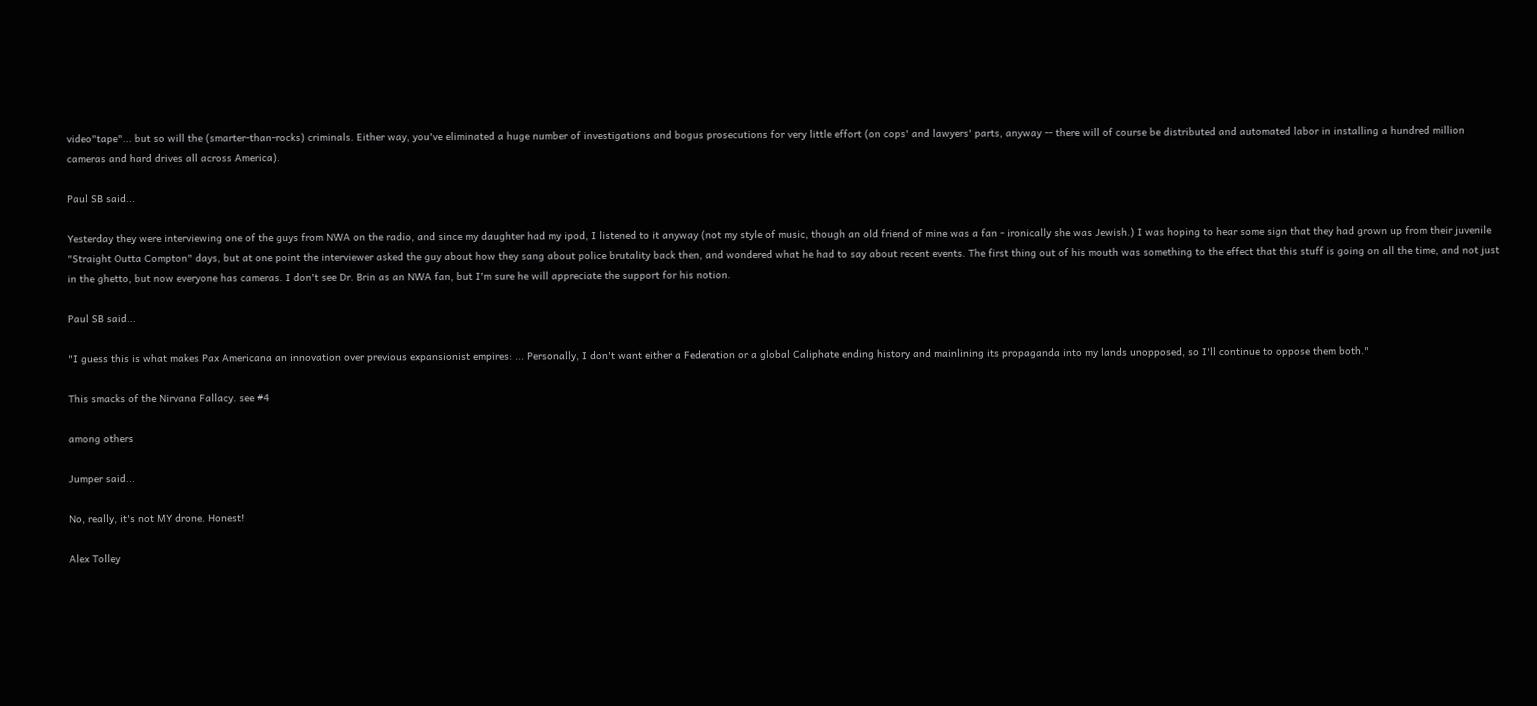video"tape"... but so will the (smarter-than-rocks) criminals. Either way, you've eliminated a huge number of investigations and bogus prosecutions for very little effort (on cops' and lawyers' parts, anyway -- there will of course be distributed and automated labor in installing a hundred million cameras and hard drives all across America).

Paul SB said...

Yesterday they were interviewing one of the guys from NWA on the radio, and since my daughter had my ipod, I listened to it anyway (not my style of music, though an old friend of mine was a fan - ironically she was Jewish.) I was hoping to hear some sign that they had grown up from their juvenile "Straight Outta Compton" days, but at one point the interviewer asked the guy about how they sang about police brutality back then, and wondered what he had to say about recent events. The first thing out of his mouth was something to the effect that this stuff is going on all the time, and not just in the ghetto, but now everyone has cameras. I don't see Dr. Brin as an NWA fan, but I'm sure he will appreciate the support for his notion.

Paul SB said...

"I guess this is what makes Pax Americana an innovation over previous expansionist empires: ... Personally, I don't want either a Federation or a global Caliphate ending history and mainlining its propaganda into my lands unopposed, so I'll continue to oppose them both."

This smacks of the Nirvana Fallacy. see #4

among others

Jumper said...

No, really, it's not MY drone. Honest!

Alex Tolley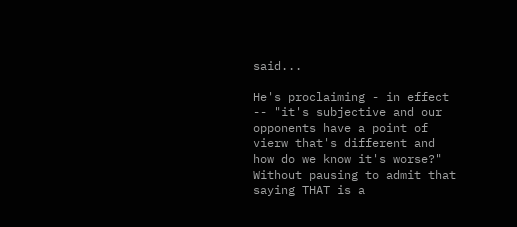said...

He's proclaiming - in effect -- "it's subjective and our opponents have a point of vierw that's different and how do we know it's worse?" Without pausing to admit that saying THAT is a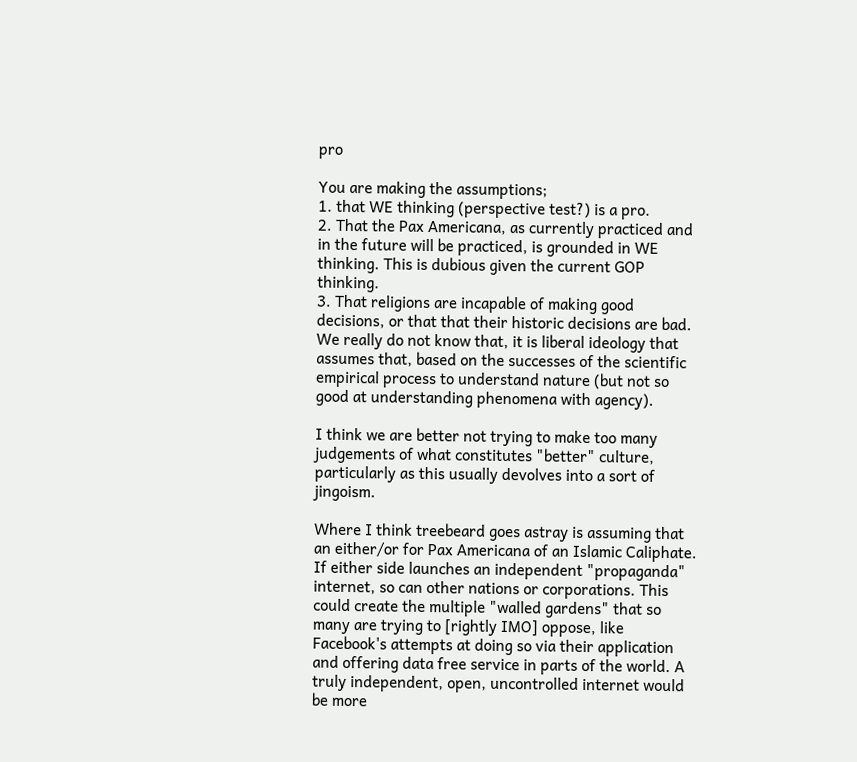pro

You are making the assumptions;
1. that WE thinking (perspective test?) is a pro.
2. That the Pax Americana, as currently practiced and in the future will be practiced, is grounded in WE thinking. This is dubious given the current GOP thinking.
3. That religions are incapable of making good decisions, or that that their historic decisions are bad. We really do not know that, it is liberal ideology that assumes that, based on the successes of the scientific empirical process to understand nature (but not so good at understanding phenomena with agency).

I think we are better not trying to make too many judgements of what constitutes "better" culture, particularly as this usually devolves into a sort of jingoism.

Where I think treebeard goes astray is assuming that an either/or for Pax Americana of an Islamic Caliphate. If either side launches an independent "propaganda" internet, so can other nations or corporations. This could create the multiple "walled gardens" that so many are trying to [rightly IMO] oppose, like Facebook's attempts at doing so via their application and offering data free service in parts of the world. A truly independent, open, uncontrolled internet would be more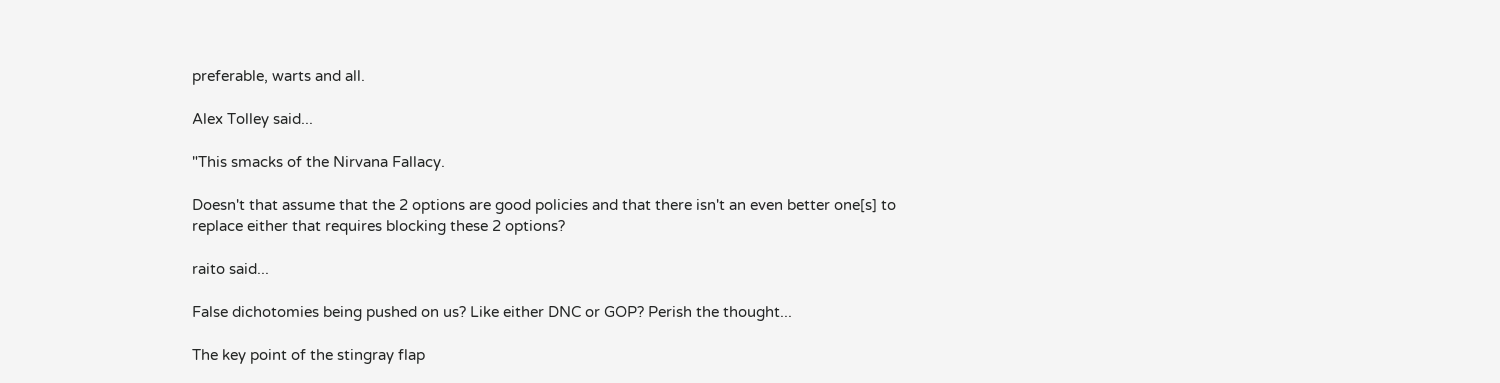preferable, warts and all.

Alex Tolley said...

"This smacks of the Nirvana Fallacy.

Doesn't that assume that the 2 options are good policies and that there isn't an even better one[s] to replace either that requires blocking these 2 options?

raito said...

False dichotomies being pushed on us? Like either DNC or GOP? Perish the thought...

The key point of the stingray flap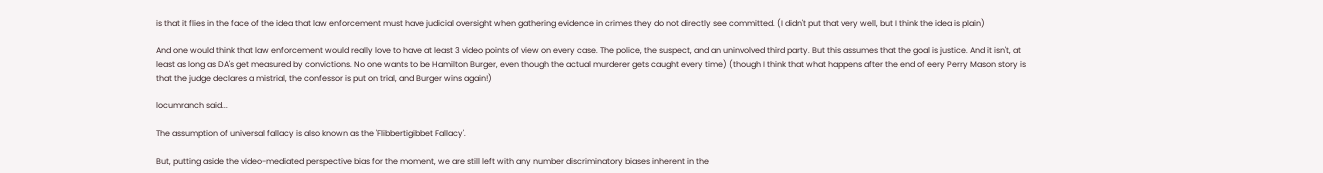is that it flies in the face of the idea that law enforcement must have judicial oversight when gathering evidence in crimes they do not directly see committed. (I didn't put that very well, but I think the idea is plain)

And one would think that law enforcement would really love to have at least 3 video points of view on every case. The police, the suspect, and an uninvolved third party. But this assumes that the goal is justice. And it isn't, at least as long as DA's get measured by convictions. No one wants to be Hamilton Burger, even though the actual murderer gets caught every time) (though I think that what happens after the end of eery Perry Mason story is that the judge declares a mistrial, the confessor is put on trial, and Burger wins again!)

locumranch said...

The assumption of universal fallacy is also known as the 'Flibbertigibbet Fallacy'.

But, putting aside the video-mediated perspective bias for the moment, we are still left with any number discriminatory biases inherent in the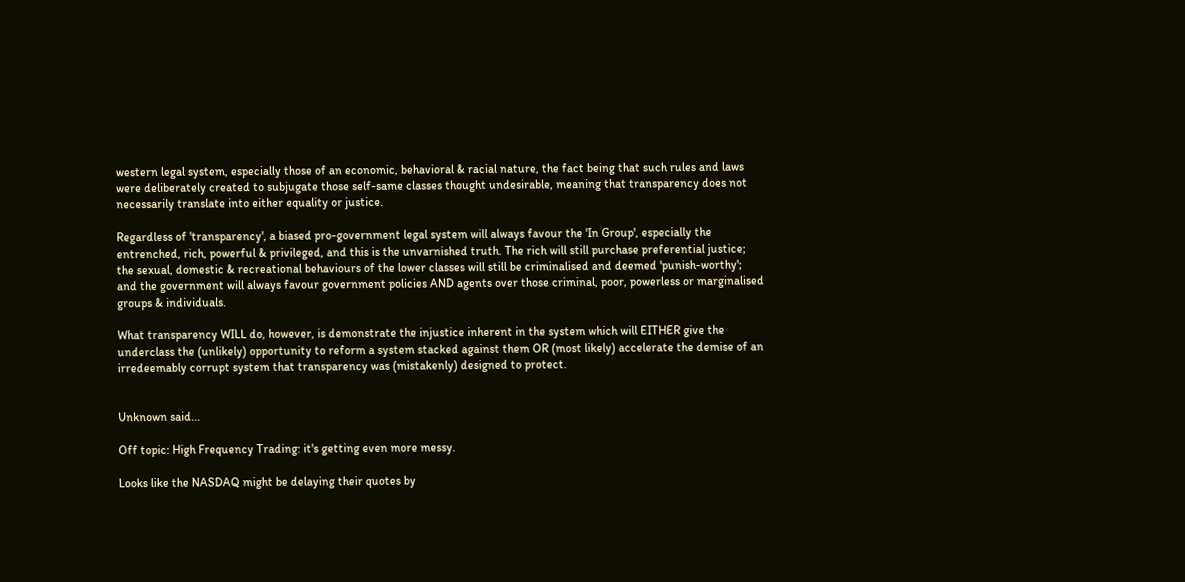western legal system, especially those of an economic, behavioral & racial nature, the fact being that such rules and laws were deliberately created to subjugate those self-same classes thought undesirable, meaning that transparency does not necessarily translate into either equality or justice.

Regardless of 'transparency', a biased pro-government legal system will always favour the 'In Group', especially the entrenched, rich, powerful & privileged, and this is the unvarnished truth. The rich will still purchase preferential justice; the sexual, domestic & recreational behaviours of the lower classes will still be criminalised and deemed 'punish-worthy'; and the government will always favour government policies AND agents over those criminal, poor, powerless or marginalised groups & individuals.

What transparency WILL do, however, is demonstrate the injustice inherent in the system which will EITHER give the underclass the (unlikely) opportunity to reform a system stacked against them OR (most likely) accelerate the demise of an irredeemably corrupt system that transparency was (mistakenly) designed to protect.


Unknown said...

Off topic: High Frequency Trading: it's getting even more messy.

Looks like the NASDAQ might be delaying their quotes by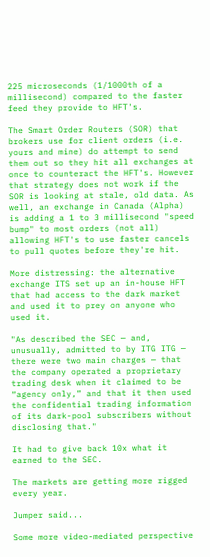225 microseconds (1/1000th of a millisecond) compared to the faster feed they provide to HFT's.

The Smart Order Routers (SOR) that brokers use for client orders (i.e. yours and mine) do attempt to send them out so they hit all exchanges at once to counteract the HFT's. However that strategy does not work if the SOR is looking at stale, old data. As well, an exchange in Canada (Alpha) is adding a 1 to 3 millisecond "speed bump" to most orders (not all) allowing HFT's to use faster cancels to pull quotes before they're hit.

More distressing: the alternative exchange ITS set up an in-house HFT that had access to the dark market and used it to prey on anyone who used it.

"As described the SEC — and, unusually, admitted to by ITG ITG — there were two main charges — that the company operated a proprietary trading desk when it claimed to be “agency only,” and that it then used the confidential trading information of its dark-pool subscribers without disclosing that."

It had to give back 10x what it earned to the SEC.

The markets are getting more rigged every year.

Jumper said...

Some more video-mediated perspective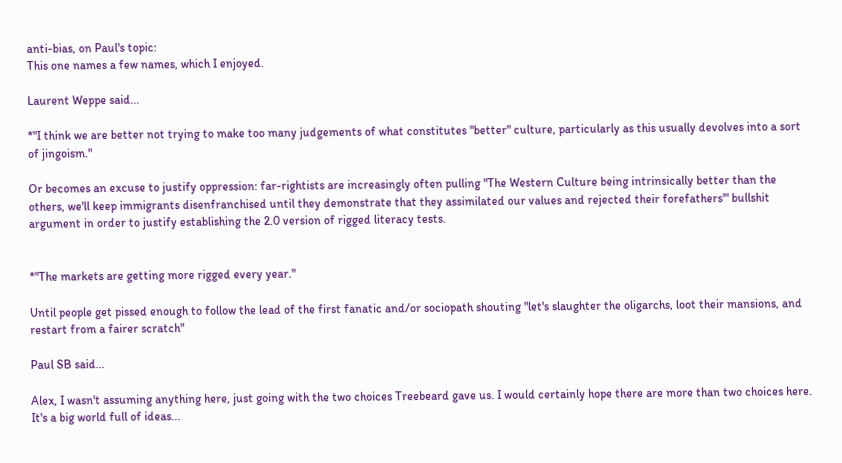anti-bias, on Paul's topic:
This one names a few names, which I enjoyed.

Laurent Weppe said...

*"I think we are better not trying to make too many judgements of what constitutes "better" culture, particularly as this usually devolves into a sort of jingoism."

Or becomes an excuse to justify oppression: far-rightists are increasingly often pulling "The Western Culture being intrinsically better than the others, we'll keep immigrants disenfranchised until they demonstrate that they assimilated our values and rejected their forefathers'" bullshit argument in order to justify establishing the 2.0 version of rigged literacy tests.


*"The markets are getting more rigged every year."

Until people get pissed enough to follow the lead of the first fanatic and/or sociopath shouting "let's slaughter the oligarchs, loot their mansions, and restart from a fairer scratch"

Paul SB said...

Alex, I wasn't assuming anything here, just going with the two choices Treebeard gave us. I would certainly hope there are more than two choices here. It's a big world full of ideas...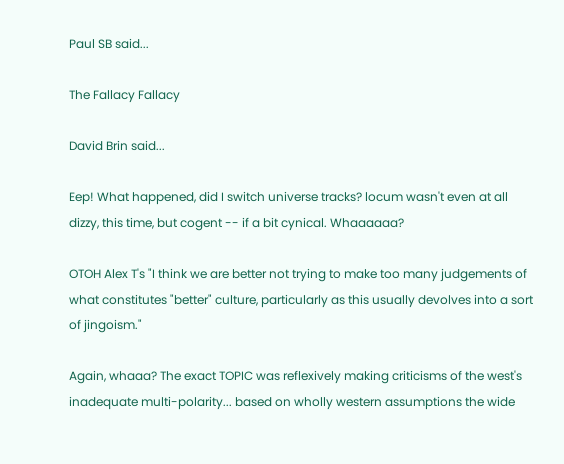Paul SB said...

The Fallacy Fallacy

David Brin said...

Eep! What happened, did I switch universe tracks? locum wasn't even at all dizzy, this time, but cogent -- if a bit cynical. Whaaaaaa?

OTOH Alex T's "I think we are better not trying to make too many judgements of what constitutes "better" culture, particularly as this usually devolves into a sort of jingoism."

Again, whaaa? The exact TOPIC was reflexively making criticisms of the west's inadequate multi-polarity... based on wholly western assumptions the wide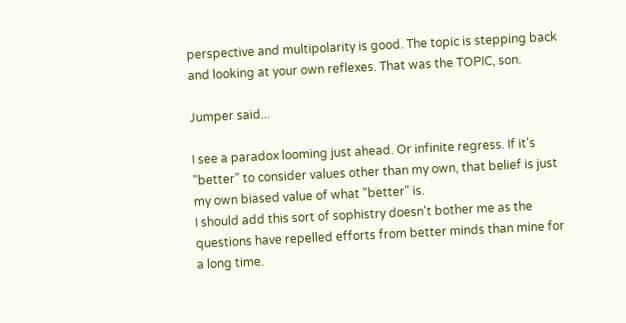perspective and multipolarity is good. The topic is stepping back and looking at your own reflexes. That was the TOPIC, son.

Jumper said...

I see a paradox looming just ahead. Or infinite regress. If it's "better" to consider values other than my own, that belief is just my own biased value of what "better" is.
I should add this sort of sophistry doesn't bother me as the questions have repelled efforts from better minds than mine for a long time.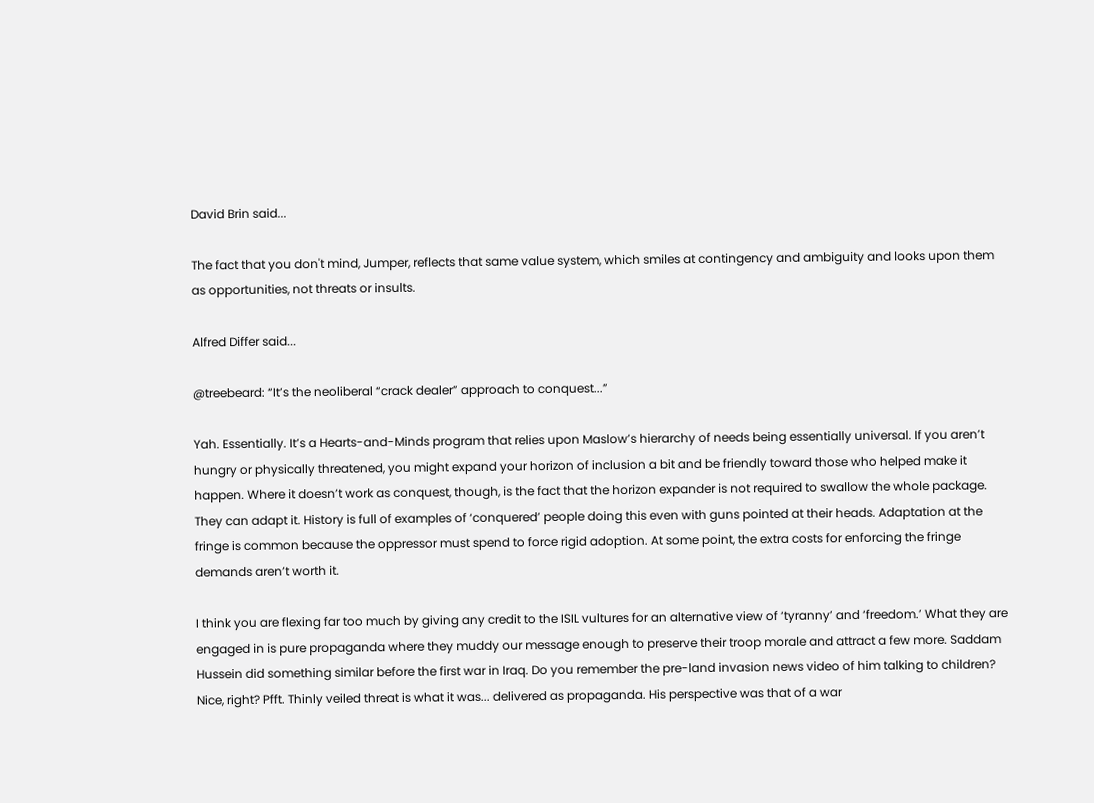David Brin said...

The fact that you don't mind, Jumper, reflects that same value system, which smiles at contingency and ambiguity and looks upon them as opportunities, not threats or insults.

Alfred Differ said...

@treebeard: “It’s the neoliberal “crack dealer” approach to conquest...”

Yah. Essentially. It’s a Hearts-and-Minds program that relies upon Maslow’s hierarchy of needs being essentially universal. If you aren’t hungry or physically threatened, you might expand your horizon of inclusion a bit and be friendly toward those who helped make it happen. Where it doesn’t work as conquest, though, is the fact that the horizon expander is not required to swallow the whole package. They can adapt it. History is full of examples of ‘conquered’ people doing this even with guns pointed at their heads. Adaptation at the fringe is common because the oppressor must spend to force rigid adoption. At some point, the extra costs for enforcing the fringe demands aren’t worth it.

I think you are flexing far too much by giving any credit to the ISIL vultures for an alternative view of ‘tyranny’ and ‘freedom.’ What they are engaged in is pure propaganda where they muddy our message enough to preserve their troop morale and attract a few more. Saddam Hussein did something similar before the first war in Iraq. Do you remember the pre-land invasion news video of him talking to children? Nice, right? Pfft. Thinly veiled threat is what it was... delivered as propaganda. His perspective was that of a war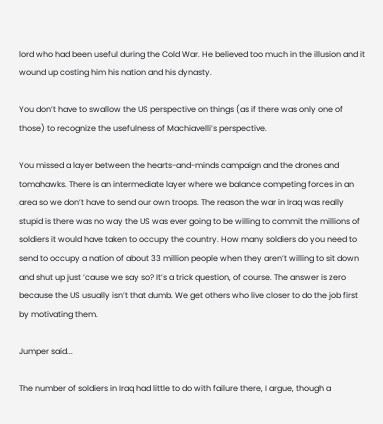lord who had been useful during the Cold War. He believed too much in the illusion and it wound up costing him his nation and his dynasty.

You don’t have to swallow the US perspective on things (as if there was only one of those) to recognize the usefulness of Machiavelli’s perspective.

You missed a layer between the hearts-and-minds campaign and the drones and tomahawks. There is an intermediate layer where we balance competing forces in an area so we don’t have to send our own troops. The reason the war in Iraq was really stupid is there was no way the US was ever going to be willing to commit the millions of soldiers it would have taken to occupy the country. How many soldiers do you need to send to occupy a nation of about 33 million people when they aren’t willing to sit down and shut up just ‘cause we say so? It’s a trick question, of course. The answer is zero because the US usually isn’t that dumb. We get others who live closer to do the job first by motivating them.

Jumper said...

The number of soldiers in Iraq had little to do with failure there, I argue, though a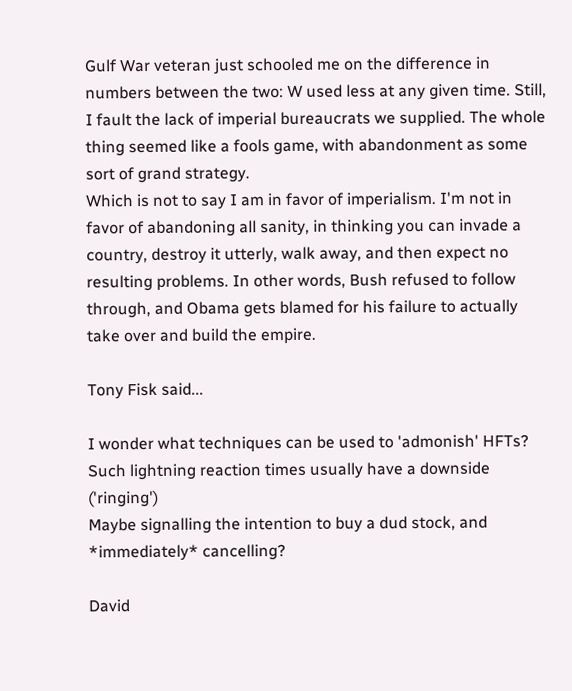Gulf War veteran just schooled me on the difference in numbers between the two: W used less at any given time. Still, I fault the lack of imperial bureaucrats we supplied. The whole thing seemed like a fools game, with abandonment as some sort of grand strategy.
Which is not to say I am in favor of imperialism. I'm not in favor of abandoning all sanity, in thinking you can invade a country, destroy it utterly, walk away, and then expect no resulting problems. In other words, Bush refused to follow through, and Obama gets blamed for his failure to actually take over and build the empire.

Tony Fisk said...

I wonder what techniques can be used to 'admonish' HFTs?
Such lightning reaction times usually have a downside ('ringing')
Maybe signalling the intention to buy a dud stock, and *immediately* cancelling?

David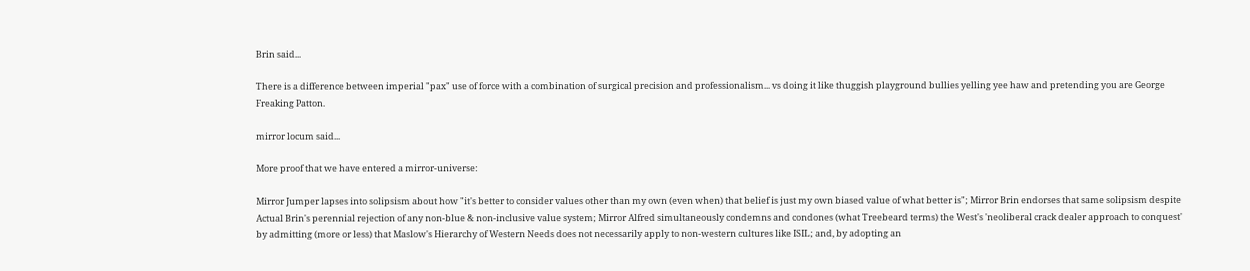Brin said...

There is a difference between imperial "pax" use of force with a combination of surgical precision and professionalism... vs doing it like thuggish playground bullies yelling yee haw and pretending you are George Freaking Patton.

mirror locum said...

More proof that we have entered a mirror-universe:

Mirror Jumper lapses into solipsism about how "it's better to consider values other than my own (even when) that belief is just my own biased value of what better is"; Mirror Brin endorses that same solipsism despite Actual Brin's perennial rejection of any non-blue & non-inclusive value system; Mirror Alfred simultaneously condemns and condones (what Treebeard terms) the West's 'neoliberal crack dealer approach to conquest' by admitting (more or less) that Maslow's Hierarchy of Western Needs does not necessarily apply to non-western cultures like ISIL; and, by adopting an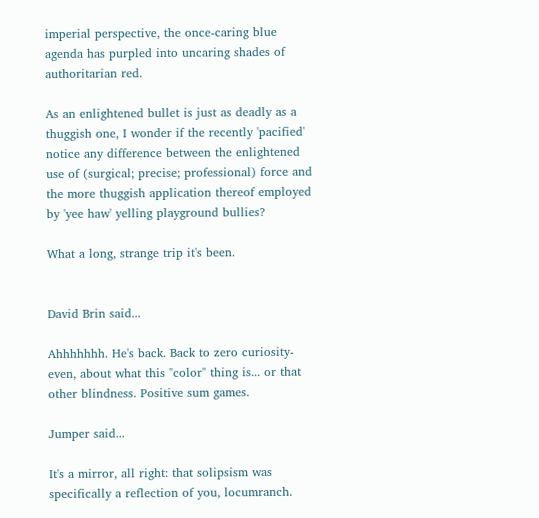imperial perspective, the once-caring blue agenda has purpled into uncaring shades of authoritarian red.

As an enlightened bullet is just as deadly as a thuggish one, I wonder if the recently 'pacified' notice any difference between the enlightened use of (surgical; precise; professional) force and the more thuggish application thereof employed by 'yee haw' yelling playground bullies?

What a long, strange trip it's been.


David Brin said...

Ahhhhhhh. He's back. Back to zero curiosity-even, about what this "color" thing is... or that other blindness. Positive sum games.

Jumper said...

It's a mirror, all right: that solipsism was specifically a reflection of you, locumranch.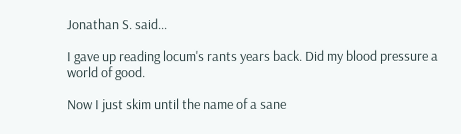Jonathan S. said...

I gave up reading locum's rants years back. Did my blood pressure a world of good.

Now I just skim until the name of a sane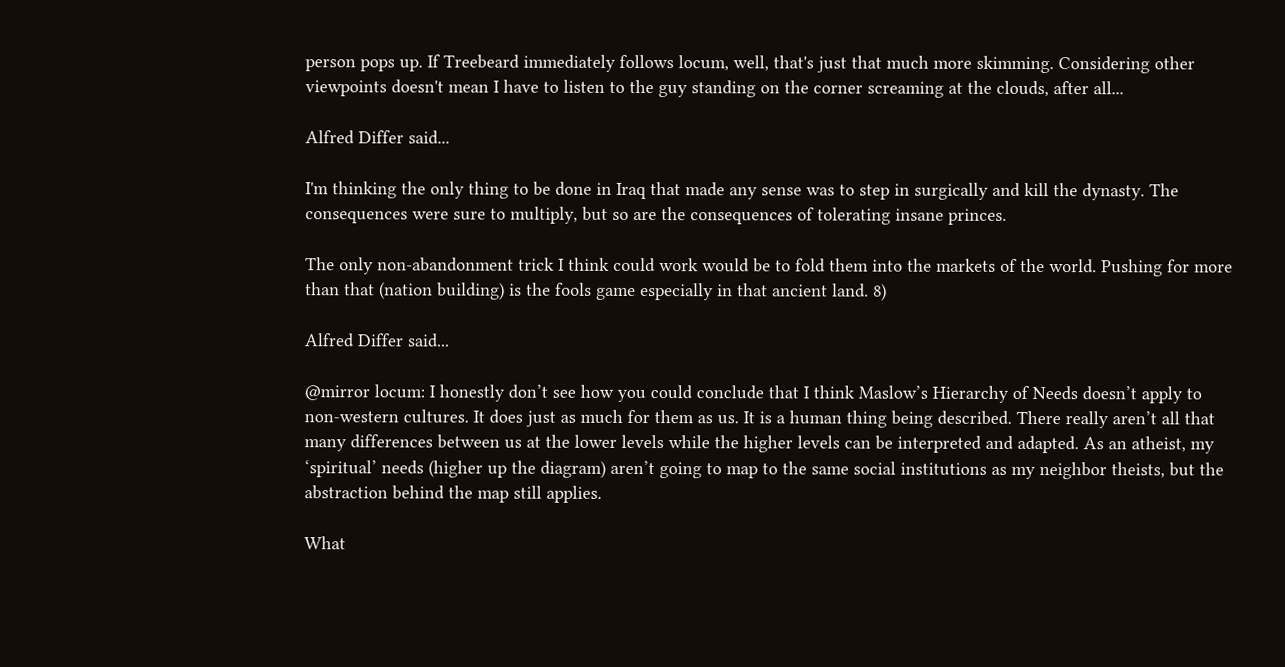person pops up. If Treebeard immediately follows locum, well, that's just that much more skimming. Considering other viewpoints doesn't mean I have to listen to the guy standing on the corner screaming at the clouds, after all...

Alfred Differ said...

I'm thinking the only thing to be done in Iraq that made any sense was to step in surgically and kill the dynasty. The consequences were sure to multiply, but so are the consequences of tolerating insane princes.

The only non-abandonment trick I think could work would be to fold them into the markets of the world. Pushing for more than that (nation building) is the fools game especially in that ancient land. 8)

Alfred Differ said...

@mirror locum: I honestly don’t see how you could conclude that I think Maslow’s Hierarchy of Needs doesn’t apply to non-western cultures. It does just as much for them as us. It is a human thing being described. There really aren’t all that many differences between us at the lower levels while the higher levels can be interpreted and adapted. As an atheist, my ‘spiritual’ needs (higher up the diagram) aren’t going to map to the same social institutions as my neighbor theists, but the abstraction behind the map still applies.

What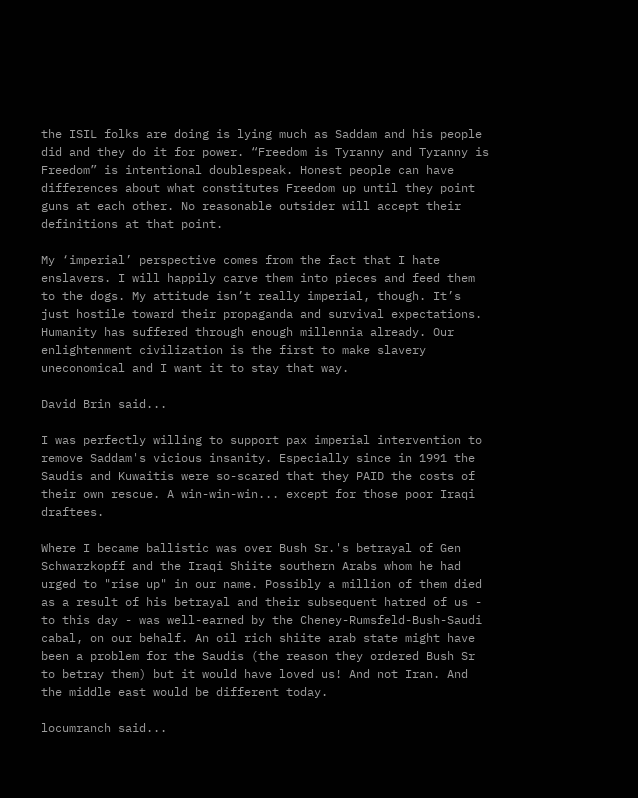the ISIL folks are doing is lying much as Saddam and his people did and they do it for power. “Freedom is Tyranny and Tyranny is Freedom” is intentional doublespeak. Honest people can have differences about what constitutes Freedom up until they point guns at each other. No reasonable outsider will accept their definitions at that point.

My ‘imperial’ perspective comes from the fact that I hate enslavers. I will happily carve them into pieces and feed them to the dogs. My attitude isn’t really imperial, though. It’s just hostile toward their propaganda and survival expectations. Humanity has suffered through enough millennia already. Our enlightenment civilization is the first to make slavery uneconomical and I want it to stay that way.

David Brin said...

I was perfectly willing to support pax imperial intervention to remove Saddam's vicious insanity. Especially since in 1991 the Saudis and Kuwaitis were so-scared that they PAID the costs of their own rescue. A win-win-win... except for those poor Iraqi draftees.

Where I became ballistic was over Bush Sr.'s betrayal of Gen Schwarzkopff and the Iraqi Shiite southern Arabs whom he had urged to "rise up" in our name. Possibly a million of them died as a result of his betrayal and their subsequent hatred of us - to this day - was well-earned by the Cheney-Rumsfeld-Bush-Saudi cabal, on our behalf. An oil rich shiite arab state might have been a problem for the Saudis (the reason they ordered Bush Sr to betray them) but it would have loved us! And not Iran. And the middle east would be different today.

locumranch said...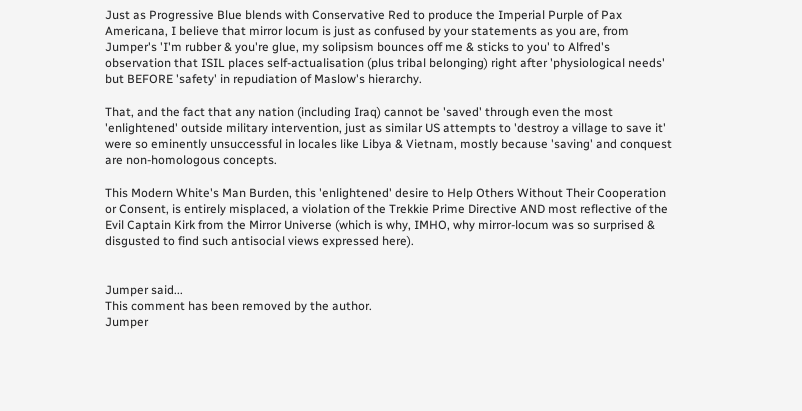Just as Progressive Blue blends with Conservative Red to produce the Imperial Purple of Pax Americana, I believe that mirror locum is just as confused by your statements as you are, from Jumper's 'I'm rubber & you're glue, my solipsism bounces off me & sticks to you' to Alfred's observation that ISIL places self-actualisation (plus tribal belonging) right after 'physiological needs' but BEFORE 'safety' in repudiation of Maslow's hierarchy.

That, and the fact that any nation (including Iraq) cannot be 'saved' through even the most 'enlightened' outside military intervention, just as similar US attempts to 'destroy a village to save it' were so eminently unsuccessful in locales like Libya & Vietnam, mostly because 'saving' and conquest are non-homologous concepts.

This Modern White's Man Burden, this 'enlightened' desire to Help Others Without Their Cooperation or Consent, is entirely misplaced, a violation of the Trekkie Prime Directive AND most reflective of the Evil Captain Kirk from the Mirror Universe (which is why, IMHO, why mirror-locum was so surprised & disgusted to find such antisocial views expressed here).


Jumper said...
This comment has been removed by the author.
Jumper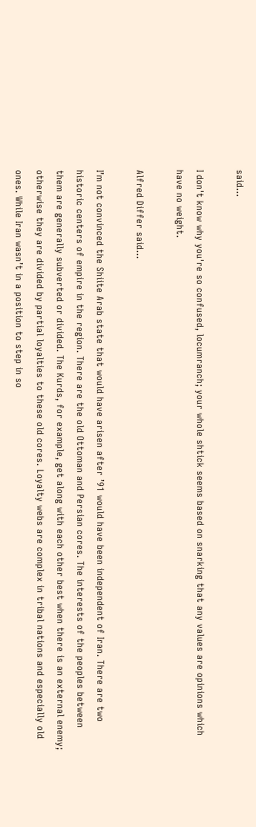said...

I don't know why you're so confused, locumranch; your whole shtick seems based on snarking that any values are opinions which have no weight.

Alfred Differ said...

I’m not convinced the Shiite Arab state that would have arisen after ’91 would have been independent of Iran. There are two historic centers of empire in the region. There are the old Ottoman and Persian cores. The interests of the peoples between them are generally subverted or divided. The Kurds, for example, get along with each other best when there is an external enemy; otherwise they are divided by partial loyalties to these old cores. Loyalty webs are complex in tribal nations and especially old ones. While Iran wasn’t in a position to step in so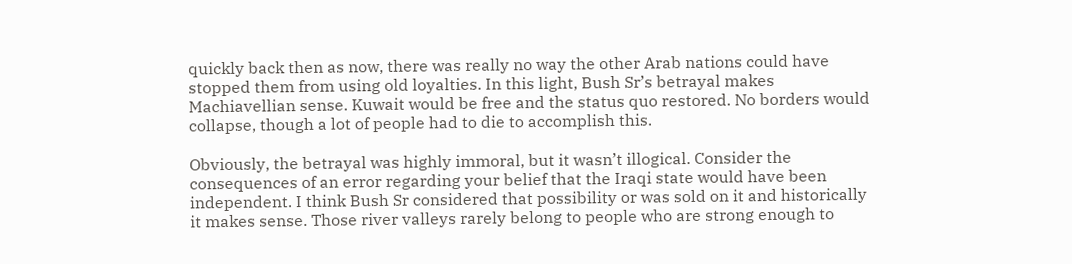quickly back then as now, there was really no way the other Arab nations could have stopped them from using old loyalties. In this light, Bush Sr’s betrayal makes Machiavellian sense. Kuwait would be free and the status quo restored. No borders would collapse, though a lot of people had to die to accomplish this.

Obviously, the betrayal was highly immoral, but it wasn’t illogical. Consider the consequences of an error regarding your belief that the Iraqi state would have been independent. I think Bush Sr considered that possibility or was sold on it and historically it makes sense. Those river valleys rarely belong to people who are strong enough to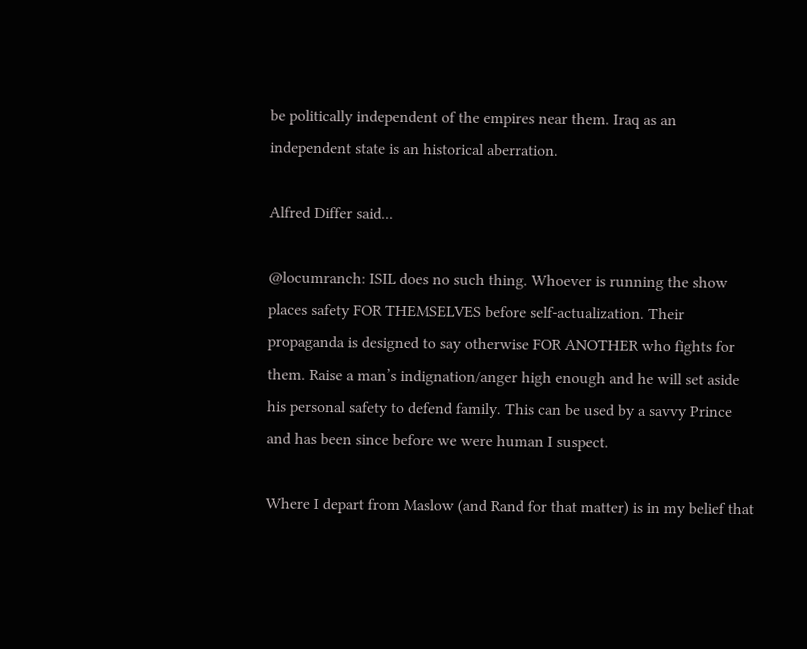be politically independent of the empires near them. Iraq as an independent state is an historical aberration.

Alfred Differ said...

@locumranch: ISIL does no such thing. Whoever is running the show places safety FOR THEMSELVES before self-actualization. Their propaganda is designed to say otherwise FOR ANOTHER who fights for them. Raise a man’s indignation/anger high enough and he will set aside his personal safety to defend family. This can be used by a savvy Prince and has been since before we were human I suspect.

Where I depart from Maslow (and Rand for that matter) is in my belief that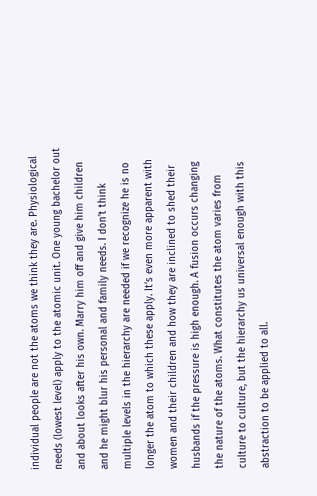individual people are not the atoms we think they are. Physiological needs (lowest level) apply to the atomic unit. One young bachelor out and about looks after his own. Marry him off and give him children and he might blur his personal and family needs. I don’t think multiple levels in the hierarchy are needed if we recognize he is no longer the atom to which these apply. It’s even more apparent with women and their children and how they are inclined to shed their husbands if the pressure is high enough. A fusion occurs changing the nature of the atoms. What constitutes the atom varies from culture to culture, but the hierarchy us universal enough with this abstraction to be applied to all.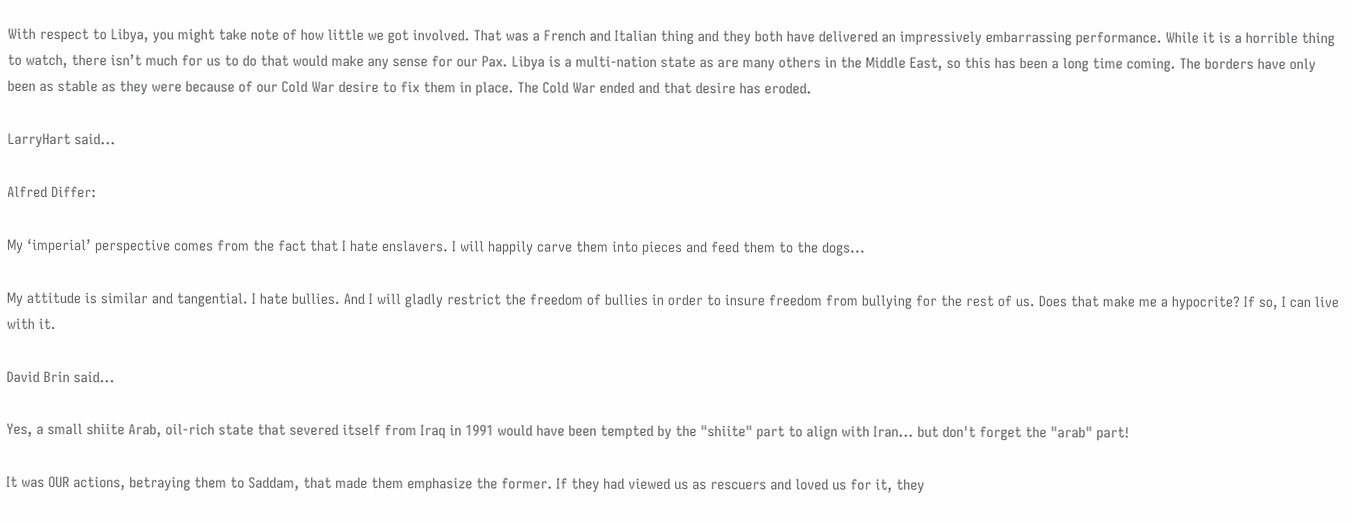With respect to Libya, you might take note of how little we got involved. That was a French and Italian thing and they both have delivered an impressively embarrassing performance. While it is a horrible thing to watch, there isn’t much for us to do that would make any sense for our Pax. Libya is a multi-nation state as are many others in the Middle East, so this has been a long time coming. The borders have only been as stable as they were because of our Cold War desire to fix them in place. The Cold War ended and that desire has eroded.

LarryHart said...

Alfred Differ:

My ‘imperial’ perspective comes from the fact that I hate enslavers. I will happily carve them into pieces and feed them to the dogs...

My attitude is similar and tangential. I hate bullies. And I will gladly restrict the freedom of bullies in order to insure freedom from bullying for the rest of us. Does that make me a hypocrite? If so, I can live with it.

David Brin said...

Yes, a small shiite Arab, oil-rich state that severed itself from Iraq in 1991 would have been tempted by the "shiite" part to align with Iran... but don't forget the "arab" part!

It was OUR actions, betraying them to Saddam, that made them emphasize the former. If they had viewed us as rescuers and loved us for it, they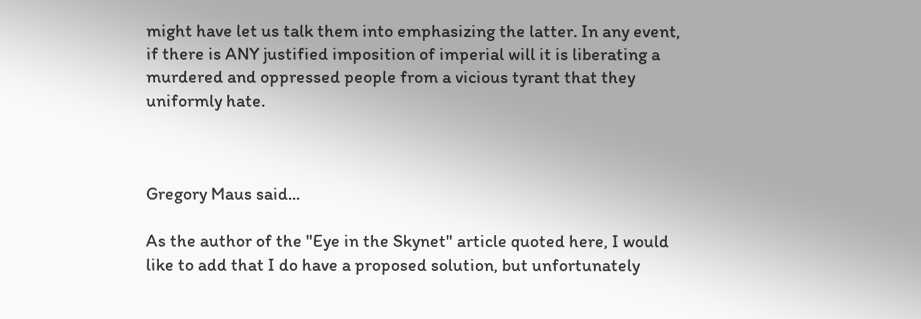might have let us talk them into emphasizing the latter. In any event, if there is ANY justified imposition of imperial will it is liberating a murdered and oppressed people from a vicious tyrant that they uniformly hate.



Gregory Maus said...

As the author of the "Eye in the Skynet" article quoted here, I would like to add that I do have a proposed solution, but unfortunately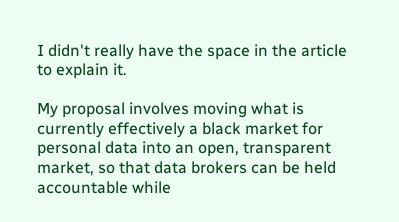I didn't really have the space in the article to explain it.

My proposal involves moving what is currently effectively a black market for personal data into an open, transparent market, so that data brokers can be held accountable while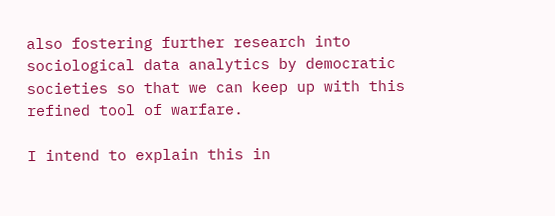also fostering further research into sociological data analytics by democratic societies so that we can keep up with this refined tool of warfare.

I intend to explain this in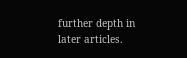further depth in later articles.